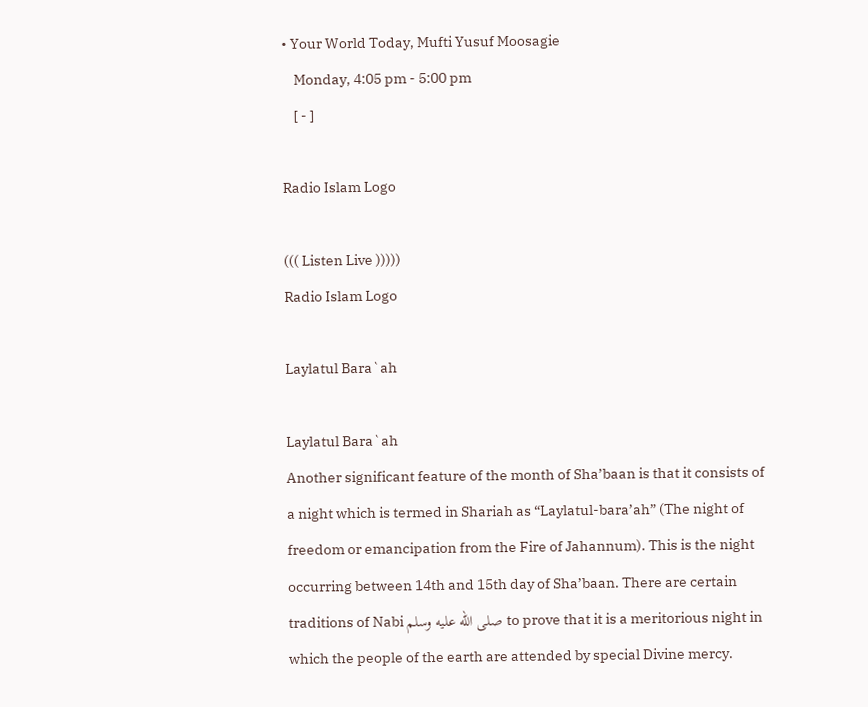• Your World Today, Mufti Yusuf Moosagie
    Monday, 4:05 pm - 5:00 pm
    [ - ]

Radio Islam Logo

((( Listen Live )))))
Radio Islam Logo

Laylatul Bara`ah

Laylatul Bara`ah
Another significant feature of the month of Sha’baan is that it consists of a night which is termed in Shariah as “Laylatul-bara’ah” (The night of freedom or emancipation from the Fire of Jahannum). This is the night occurring between 14th and 15th day of Sha’baan. There are certain traditions of Nabi صلى الله عليه وسلم to prove that it is a meritorious night in which the people of the earth are attended by special Divine mercy.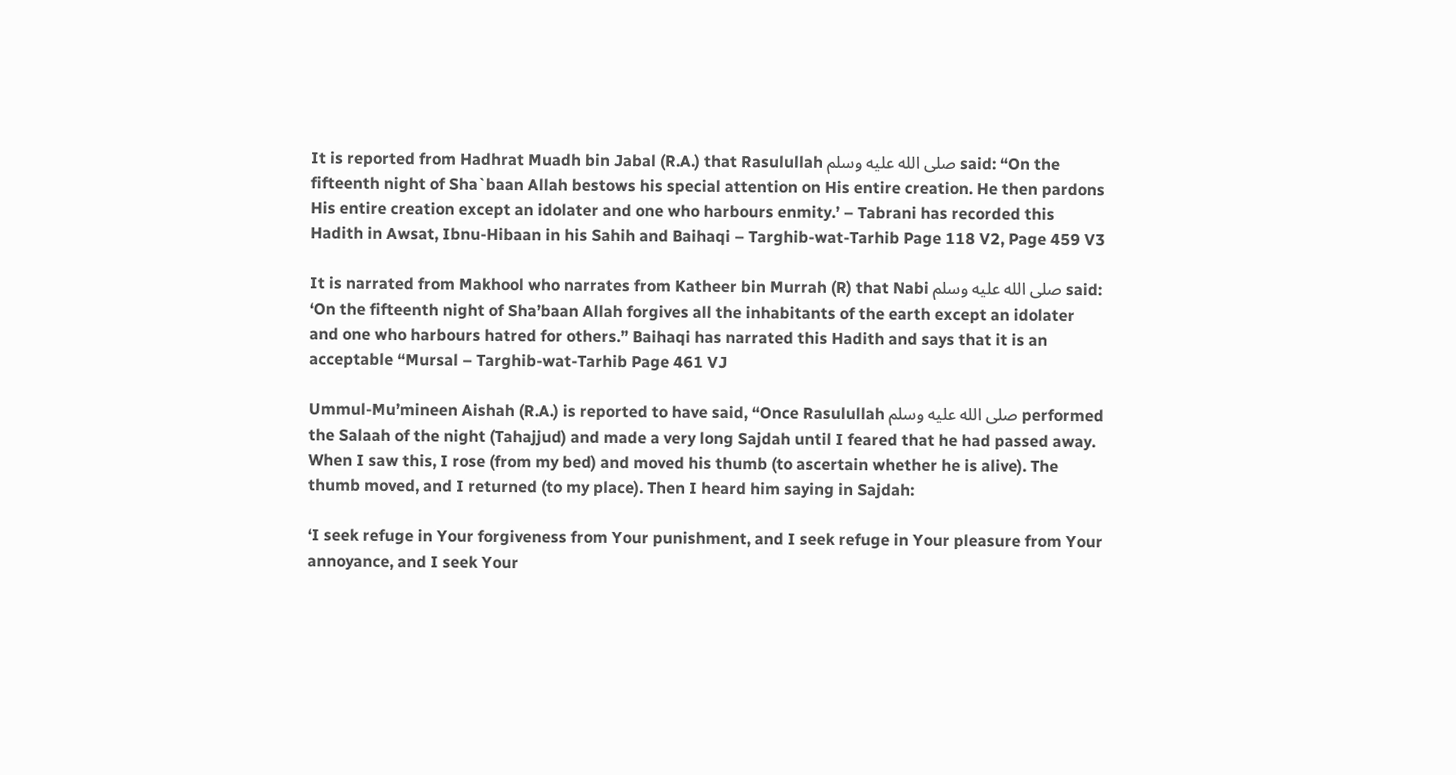It is reported from Hadhrat Muadh bin Jabal (R.A.) that Rasulullah صلى الله عليه وسلم said: “On the fifteenth night of Sha`baan Allah bestows his special attention on His entire creation. He then pardons His entire creation except an idolater and one who harbours enmity.’ – Tabrani has recorded this Hadith in Awsat, Ibnu-Hibaan in his Sahih and Baihaqi – Targhib-wat-Tarhib Page 118 V2, Page 459 V3

It is narrated from Makhool who narrates from Katheer bin Murrah (R) that Nabi صلى الله عليه وسلم said: ‘On the fifteenth night of Sha’baan Allah forgives all the inhabitants of the earth except an idolater and one who harbours hatred for others.” Baihaqi has narrated this Hadith and says that it is an acceptable “Mursal – Targhib-wat-Tarhib Page 461 VJ

Ummul-Mu’mineen Aishah (R.A.) is reported to have said, “Once Rasulullah صلى الله عليه وسلم performed the Salaah of the night (Tahajjud) and made a very long Sajdah until I feared that he had passed away. When I saw this, I rose (from my bed) and moved his thumb (to ascertain whether he is alive). The thumb moved, and I returned (to my place). Then I heard him saying in Sajdah:

‘I seek refuge in Your forgiveness from Your punishment, and I seek refuge in Your pleasure from Your annoyance, and I seek Your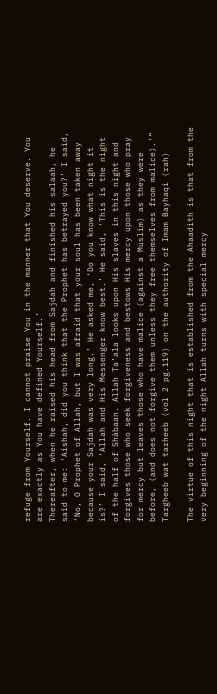refuge from Yourself. I cannot praise You in the manner that You deserve. You are exactly as You have defined Yourself.’
Thereafter, when he raised his head from Sajdah and finished his salaah, he said to me: ‘Aishah, did you think that the Prophet has betrayed you?’ I said, ‘No, O Prophet of Allah, but I was afraid that your soul has been taken away because your Sajdah was very long.’ He asked me, ‘Do you know what night it is?’ I said, ‘Allah and His Messenger know best.’ He said, ‘This is the night of the half of Shábaan. Allah Ta’ala looks upon His slaves in this night and forgives those who seek forgiveness and bestows His mercy upon those who pray for mercy but leaves those who have malice (against a Muslim) as they were before, (and does not forgive them unless they free themselves from malice).’” Targheeb wat tarheeb (vol 2 pg.119) on the authority of Imam Bayhaqi (rah)

The virtue of this night that is established from the Ahaadith is that from the very beginning of the night Allah turns with special mercy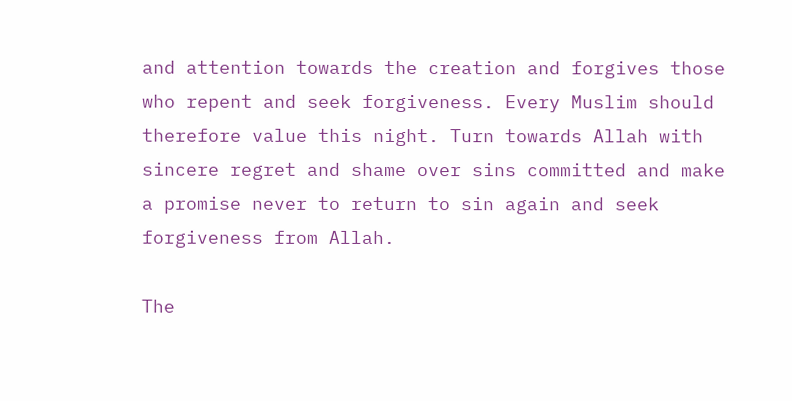and attention towards the creation and forgives those who repent and seek forgiveness. Every Muslim should therefore value this night. Turn towards Allah with sincere regret and shame over sins committed and make a promise never to return to sin again and seek forgiveness from Allah.

The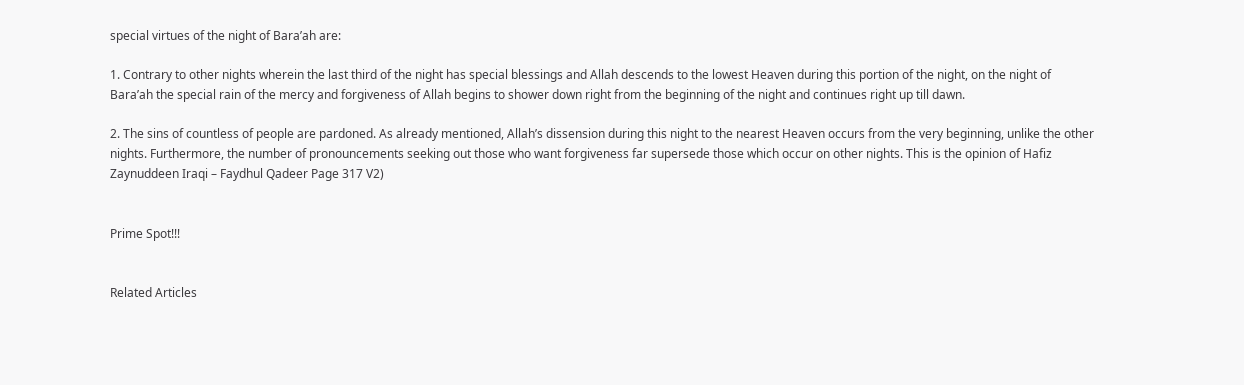special virtues of the night of Bara’ah are:

1. Contrary to other nights wherein the last third of the night has special blessings and Allah descends to the lowest Heaven during this portion of the night, on the night of Bara’ah the special rain of the mercy and forgiveness of Allah begins to shower down right from the beginning of the night and continues right up till dawn.

2. The sins of countless of people are pardoned. As already mentioned, Allah’s dissension during this night to the nearest Heaven occurs from the very beginning, unlike the other nights. Furthermore, the number of pronouncements seeking out those who want forgiveness far supersede those which occur on other nights. This is the opinion of Hafiz Zaynuddeen Iraqi – Faydhul Qadeer Page 317 V2)


Prime Spot!!!


Related Articles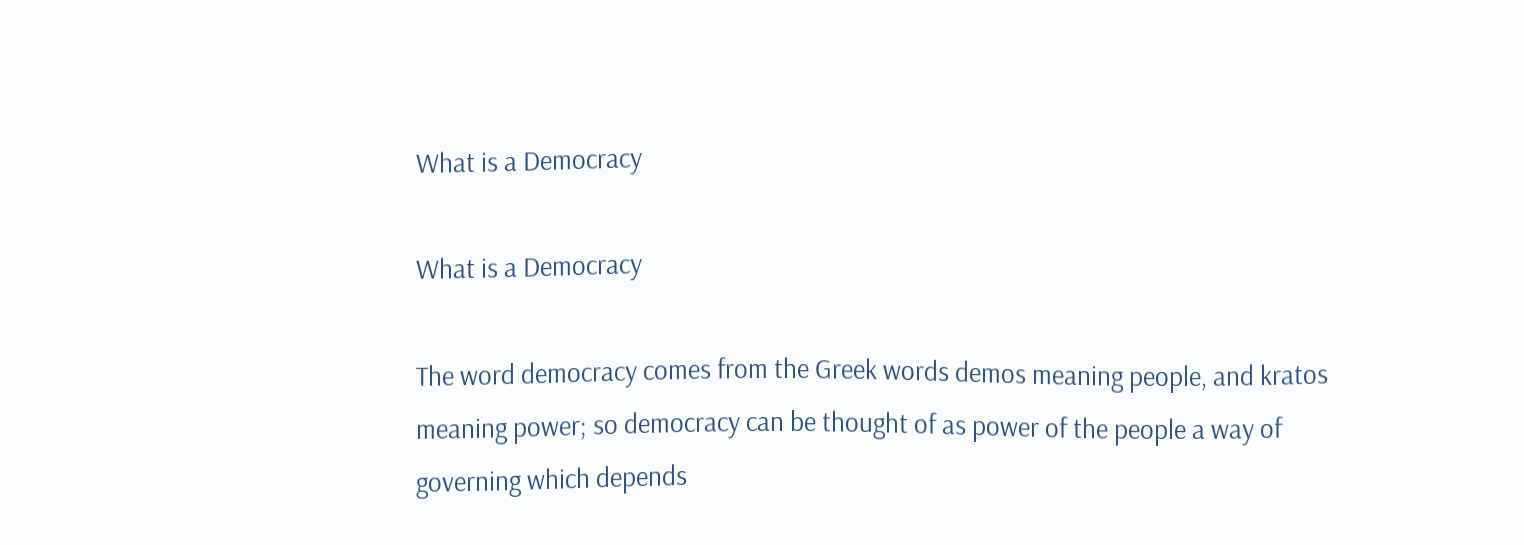What is a Democracy

What is a Democracy

The word democracy comes from the Greek words demos meaning people, and kratos meaning power; so democracy can be thought of as power of the people a way of governing which depends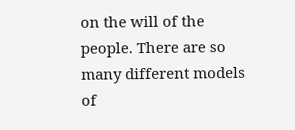on the will of the people. There are so many different models of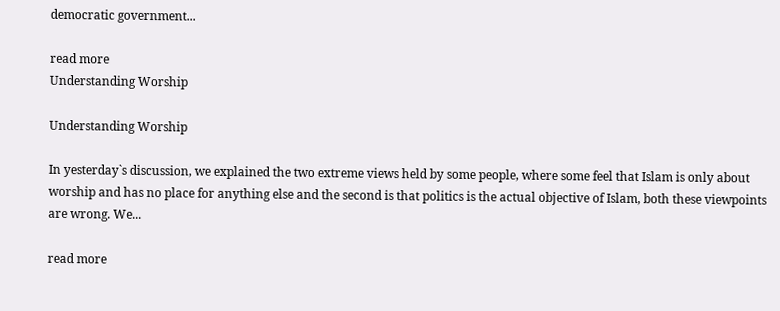democratic government...

read more
Understanding Worship

Understanding Worship

In yesterday`s discussion, we explained the two extreme views held by some people, where some feel that Islam is only about worship and has no place for anything else and the second is that politics is the actual objective of Islam, both these viewpoints are wrong. We...

read more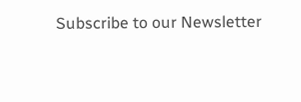Subscribe to our Newsletter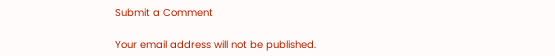Submit a Comment

Your email address will not be published.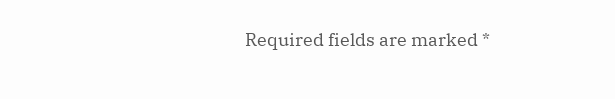Required fields are marked *